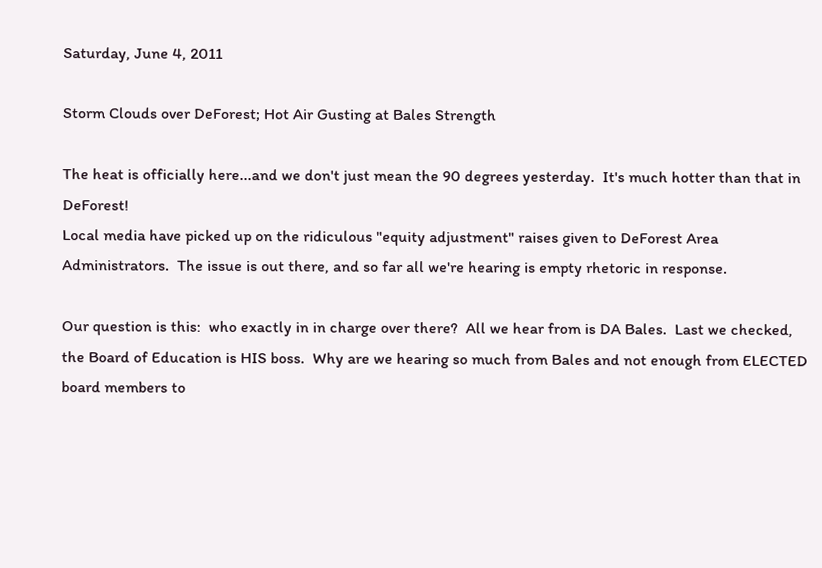Saturday, June 4, 2011

Storm Clouds over DeForest; Hot Air Gusting at Bales Strength

The heat is officially here...and we don't just mean the 90 degrees yesterday.  It's much hotter than that in DeForest!
Local media have picked up on the ridiculous "equity adjustment" raises given to DeForest Area Administrators.  The issue is out there, and so far all we're hearing is empty rhetoric in response.

Our question is this:  who exactly in in charge over there?  All we hear from is DA Bales.  Last we checked, the Board of Education is HIS boss.  Why are we hearing so much from Bales and not enough from ELECTED board members to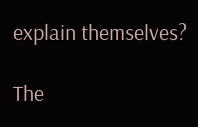explain themselves?

The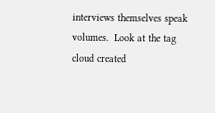interviews themselves speak volumes.  Look at the tag cloud created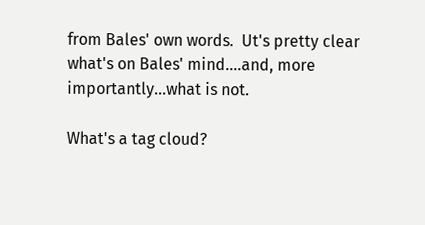from Bales' own words.  Ut's pretty clear what's on Bales' mind....and, more importantly...what is not.

What's a tag cloud?